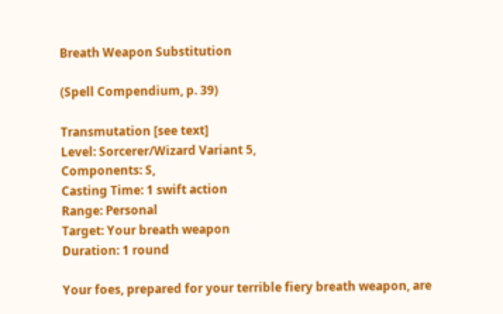Breath Weapon Substitution

(Spell Compendium, p. 39)

Transmutation [see text]
Level: Sorcerer/Wizard Variant 5,
Components: S,
Casting Time: 1 swift action
Range: Personal
Target: Your breath weapon
Duration: 1 round

Your foes, prepared for your terrible fiery breath weapon, are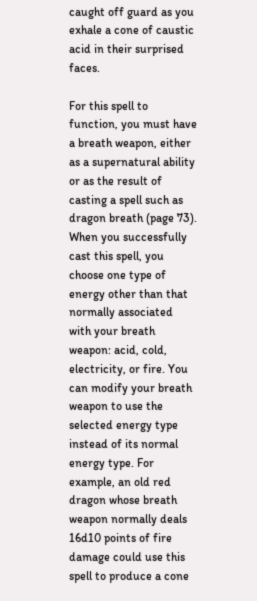caught off guard as you exhale a cone of caustic acid in their surprised faces.

For this spell to function, you must have a breath weapon, either as a supernatural ability or as the result of casting a spell such as dragon breath (page 73). When you successfully cast this spell, you choose one type of energy other than that normally associated with your breath weapon: acid, cold, electricity, or fire. You can modify your breath weapon to use the selected energy type instead of its normal energy type. For example, an old red dragon whose breath weapon normally deals 16d10 points of fire damage could use this spell to produce a cone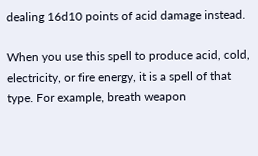dealing 16d10 points of acid damage instead.

When you use this spell to produce acid, cold, electricity, or fire energy, it is a spell of that type. For example, breath weapon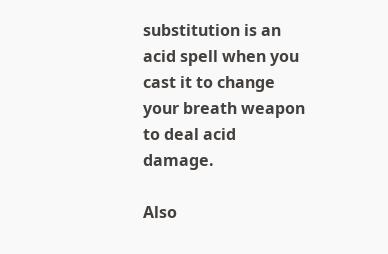substitution is an acid spell when you cast it to change your breath weapon to deal acid damage.

Also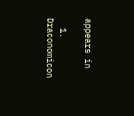appears in

  1. Draconomicon